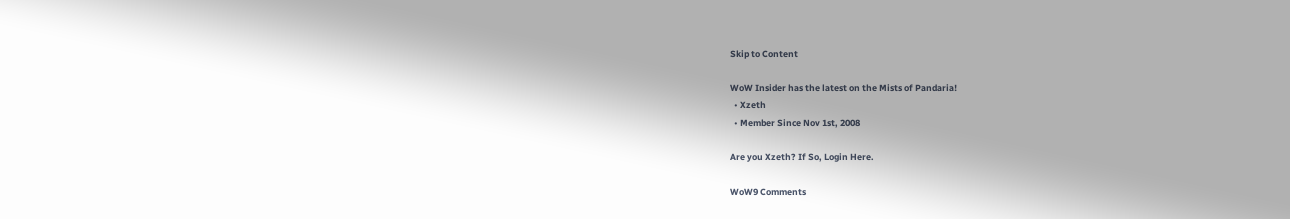Skip to Content

WoW Insider has the latest on the Mists of Pandaria!
  • Xzeth
  • Member Since Nov 1st, 2008

Are you Xzeth? If So, Login Here.

WoW9 Comments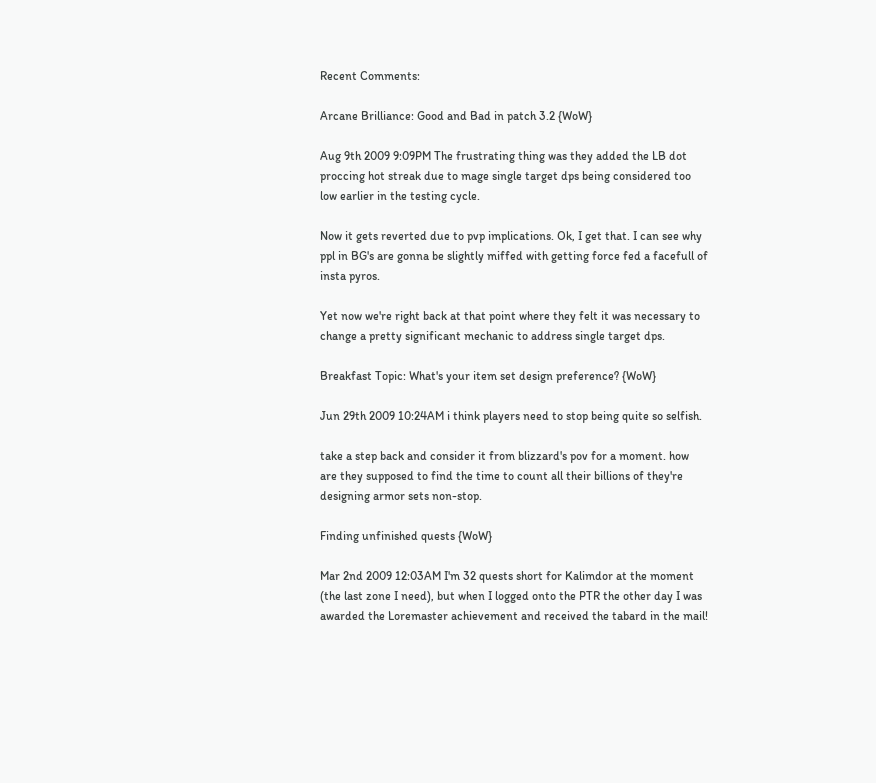Recent Comments:

Arcane Brilliance: Good and Bad in patch 3.2 {WoW}

Aug 9th 2009 9:09PM The frustrating thing was they added the LB dot proccing hot streak due to mage single target dps being considered too low earlier in the testing cycle.

Now it gets reverted due to pvp implications. Ok, I get that. I can see why ppl in BG's are gonna be slightly miffed with getting force fed a facefull of insta pyros.

Yet now we're right back at that point where they felt it was necessary to change a pretty significant mechanic to address single target dps.

Breakfast Topic: What's your item set design preference? {WoW}

Jun 29th 2009 10:24AM i think players need to stop being quite so selfish.

take a step back and consider it from blizzard's pov for a moment. how are they supposed to find the time to count all their billions of they're designing armor sets non-stop.

Finding unfinished quests {WoW}

Mar 2nd 2009 12:03AM I'm 32 quests short for Kalimdor at the moment (the last zone I need), but when I logged onto the PTR the other day I was awarded the Loremaster achievement and received the tabard in the mail!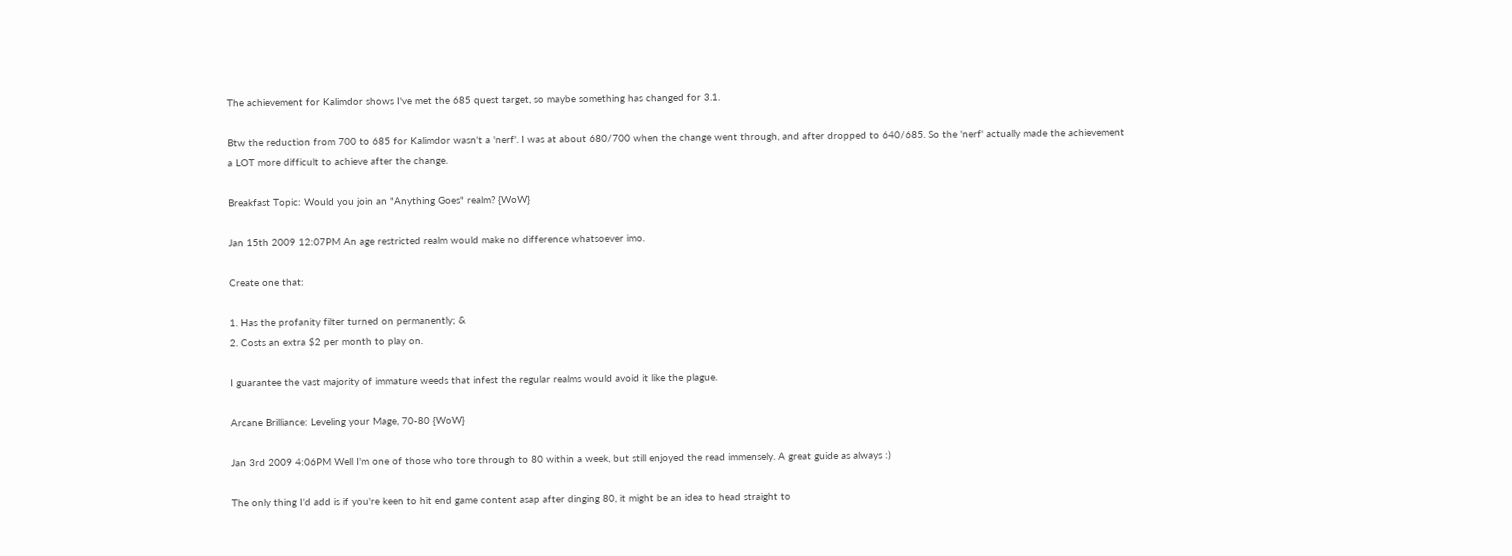The achievement for Kalimdor shows I've met the 685 quest target, so maybe something has changed for 3.1.

Btw the reduction from 700 to 685 for Kalimdor wasn't a 'nerf'. I was at about 680/700 when the change went through, and after dropped to 640/685. So the 'nerf' actually made the achievement a LOT more difficult to achieve after the change.

Breakfast Topic: Would you join an "Anything Goes" realm? {WoW}

Jan 15th 2009 12:07PM An age restricted realm would make no difference whatsoever imo.

Create one that:

1. Has the profanity filter turned on permanently; &
2. Costs an extra $2 per month to play on.

I guarantee the vast majority of immature weeds that infest the regular realms would avoid it like the plague.

Arcane Brilliance: Leveling your Mage, 70-80 {WoW}

Jan 3rd 2009 4:06PM Well I'm one of those who tore through to 80 within a week, but still enjoyed the read immensely. A great guide as always :)

The only thing I'd add is if you're keen to hit end game content asap after dinging 80, it might be an idea to head straight to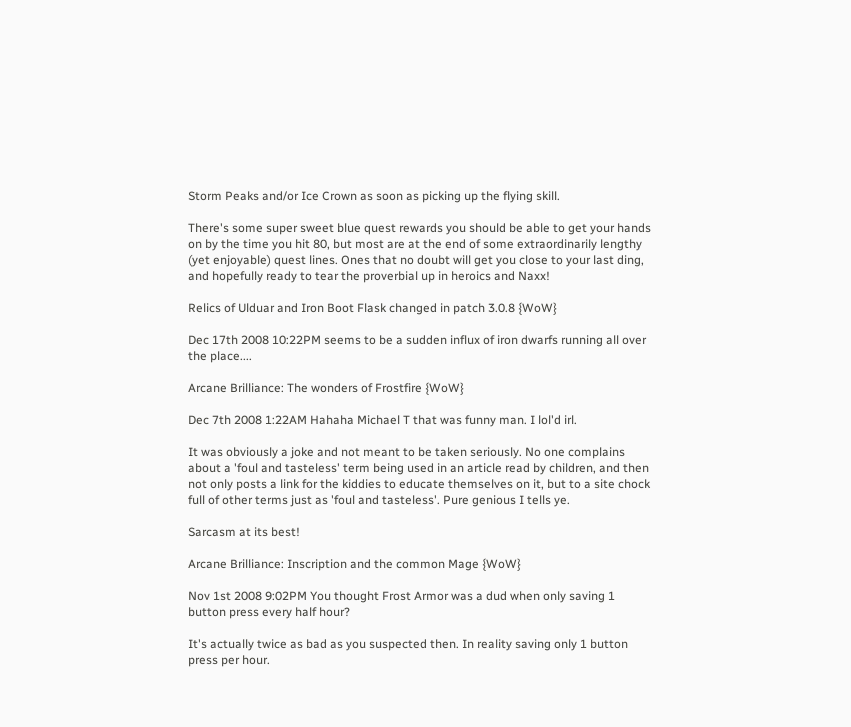Storm Peaks and/or Ice Crown as soon as picking up the flying skill.

There's some super sweet blue quest rewards you should be able to get your hands on by the time you hit 80, but most are at the end of some extraordinarily lengthy (yet enjoyable) quest lines. Ones that no doubt will get you close to your last ding, and hopefully ready to tear the proverbial up in heroics and Naxx!

Relics of Ulduar and Iron Boot Flask changed in patch 3.0.8 {WoW}

Dec 17th 2008 10:22PM seems to be a sudden influx of iron dwarfs running all over the place....

Arcane Brilliance: The wonders of Frostfire {WoW}

Dec 7th 2008 1:22AM Hahaha Michael T that was funny man. I lol'd irl.

It was obviously a joke and not meant to be taken seriously. No one complains about a 'foul and tasteless' term being used in an article read by children, and then not only posts a link for the kiddies to educate themselves on it, but to a site chock full of other terms just as 'foul and tasteless'. Pure genious I tells ye.

Sarcasm at its best!

Arcane Brilliance: Inscription and the common Mage {WoW}

Nov 1st 2008 9:02PM You thought Frost Armor was a dud when only saving 1 button press every half hour?

It's actually twice as bad as you suspected then. In reality saving only 1 button press per hour.